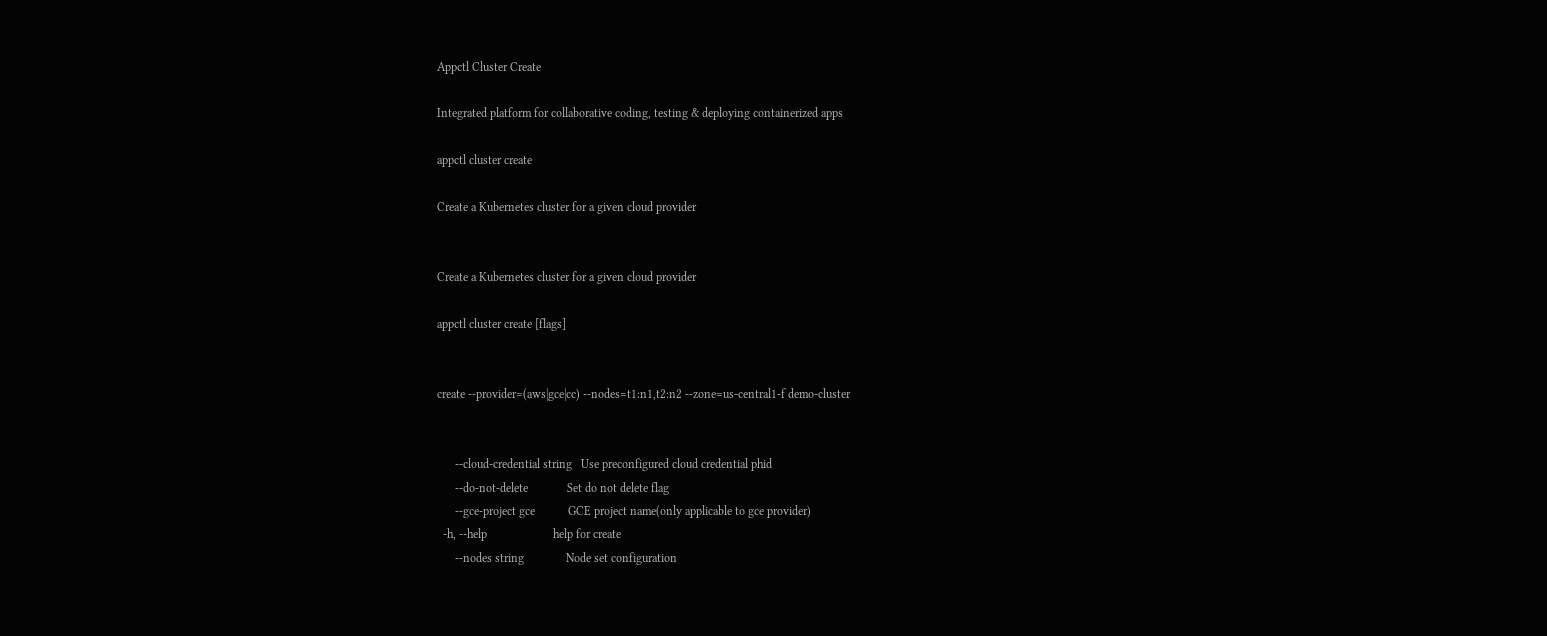Appctl Cluster Create

Integrated platform for collaborative coding, testing & deploying containerized apps

appctl cluster create

Create a Kubernetes cluster for a given cloud provider


Create a Kubernetes cluster for a given cloud provider

appctl cluster create [flags]


create --provider=(aws|gce|cc) --nodes=t1:n1,t2:n2 --zone=us-central1-f demo-cluster


      --cloud-credential string   Use preconfigured cloud credential phid
      --do-not-delete             Set do not delete flag
      --gce-project gce           GCE project name(only applicable to gce provider)
  -h, --help                      help for create
      --nodes string              Node set configuration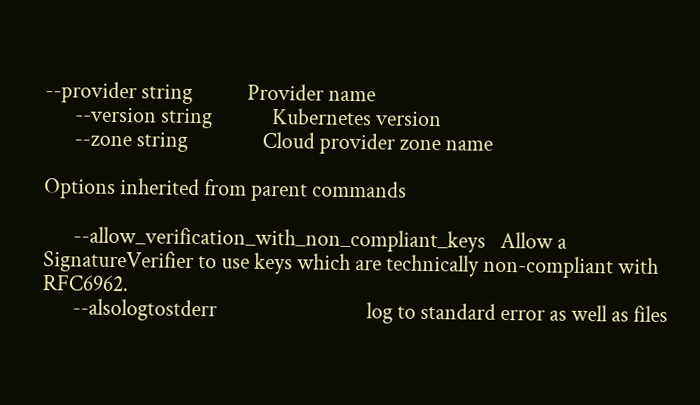--provider string           Provider name
      --version string            Kubernetes version
      --zone string               Cloud provider zone name

Options inherited from parent commands

      --allow_verification_with_non_compliant_keys   Allow a SignatureVerifier to use keys which are technically non-compliant with RFC6962.
      --alsologtostderr                              log to standard error as well as files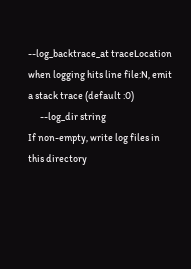--log_backtrace_at traceLocation               when logging hits line file:N, emit a stack trace (default :0)
      --log_dir string                               If non-empty, write log files in this directory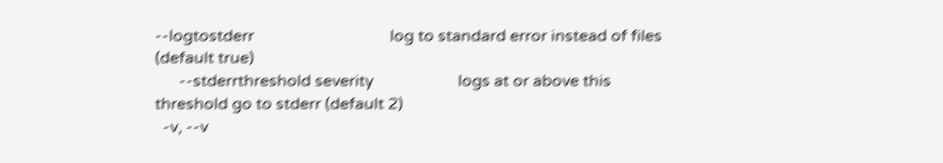--logtostderr                                  log to standard error instead of files (default true)
      --stderrthreshold severity                     logs at or above this threshold go to stderr (default 2)
  -v, --v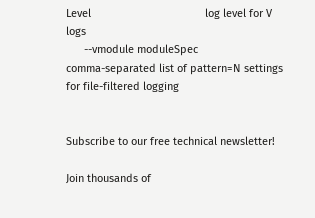Level                                      log level for V logs
      --vmodule moduleSpec                           comma-separated list of pattern=N settings for file-filtered logging


Subscribe to our free technical newsletter!

Join thousands of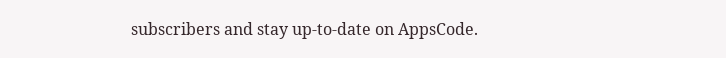subscribers and stay up-to-date on AppsCode.